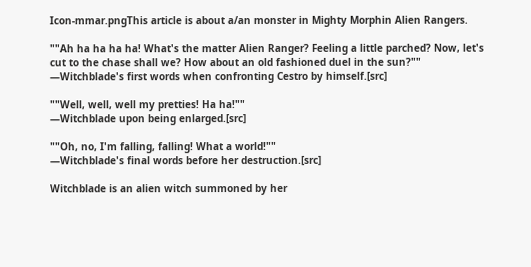Icon-mmar.pngThis article is about a/an monster in Mighty Morphin Alien Rangers.

""Ah ha ha ha ha! What's the matter Alien Ranger? Feeling a little parched? Now, let's cut to the chase shall we? How about an old fashioned duel in the sun?""
―Witchblade's first words when confronting Cestro by himself.[src]

""Well, well, well my pretties! Ha ha!""
―Witchblade upon being enlarged.[src]

""Oh, no, I'm falling, falling! What a world!""
―Witchblade's final words before her destruction.[src]

Witchblade is an alien witch summoned by her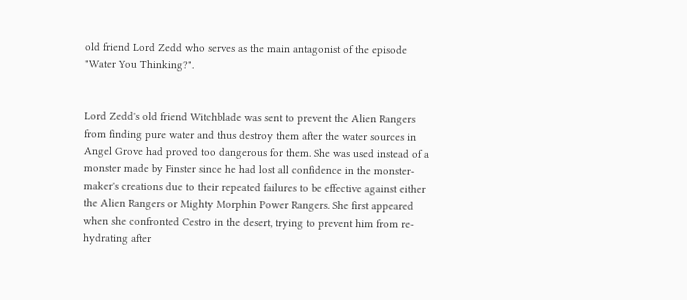old friend Lord Zedd who serves as the main antagonist of the episode "Water You Thinking?".


Lord Zedd's old friend Witchblade was sent to prevent the Alien Rangers from finding pure water and thus destroy them after the water sources in Angel Grove had proved too dangerous for them. She was used instead of a monster made by Finster since he had lost all confidence in the monster-maker's creations due to their repeated failures to be effective against either the Alien Rangers or Mighty Morphin Power Rangers. She first appeared when she confronted Cestro in the desert, trying to prevent him from re-hydrating after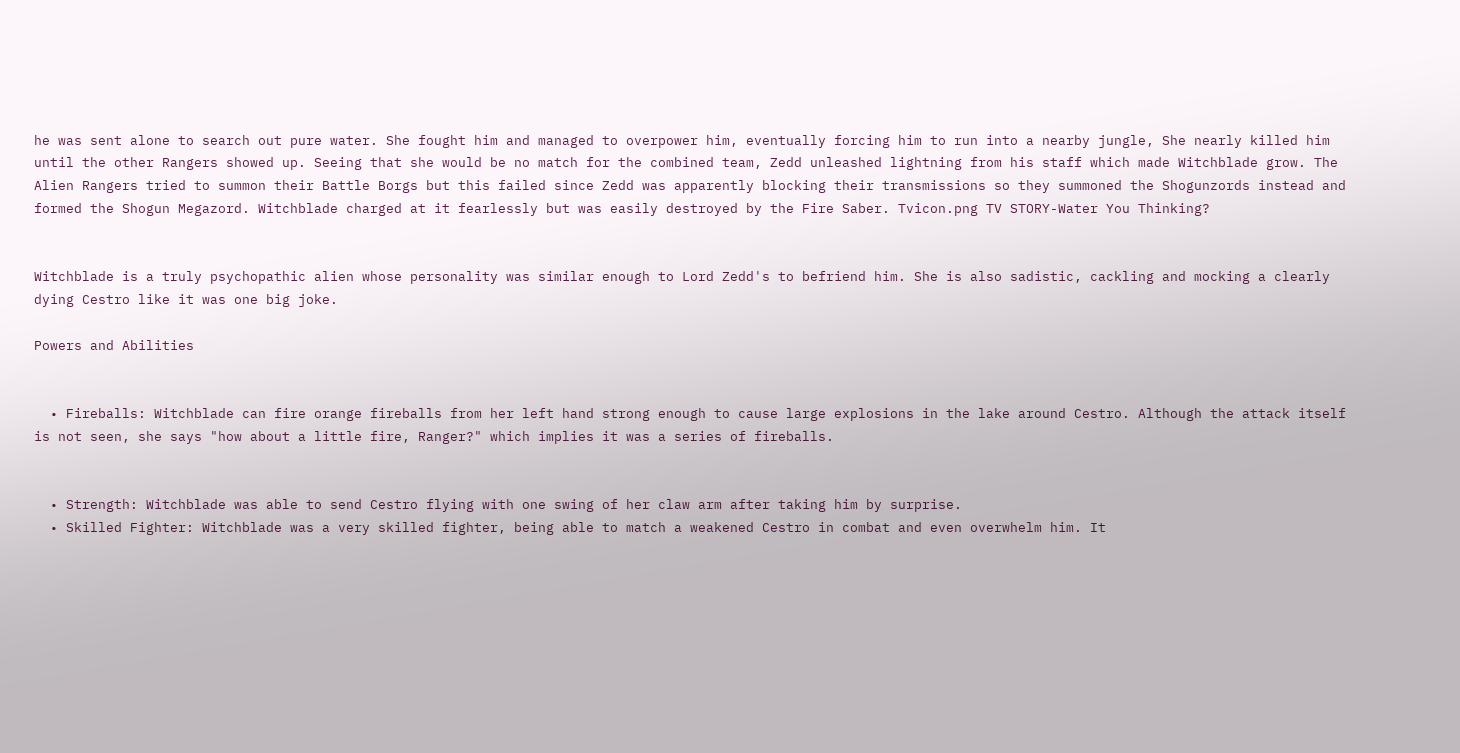he was sent alone to search out pure water. She fought him and managed to overpower him, eventually forcing him to run into a nearby jungle, She nearly killed him until the other Rangers showed up. Seeing that she would be no match for the combined team, Zedd unleashed lightning from his staff which made Witchblade grow. The Alien Rangers tried to summon their Battle Borgs but this failed since Zedd was apparently blocking their transmissions so they summoned the Shogunzords instead and formed the Shogun Megazord. Witchblade charged at it fearlessly but was easily destroyed by the Fire Saber. Tvicon.png TV STORY-Water You Thinking?


Witchblade is a truly psychopathic alien whose personality was similar enough to Lord Zedd's to befriend him. She is also sadistic, cackling and mocking a clearly dying Cestro like it was one big joke.

Powers and Abilities


  • Fireballs: Witchblade can fire orange fireballs from her left hand strong enough to cause large explosions in the lake around Cestro. Although the attack itself is not seen, she says "how about a little fire, Ranger?" which implies it was a series of fireballs.


  • Strength: Witchblade was able to send Cestro flying with one swing of her claw arm after taking him by surprise.
  • Skilled Fighter: Witchblade was a very skilled fighter, being able to match a weakened Cestro in combat and even overwhelm him. It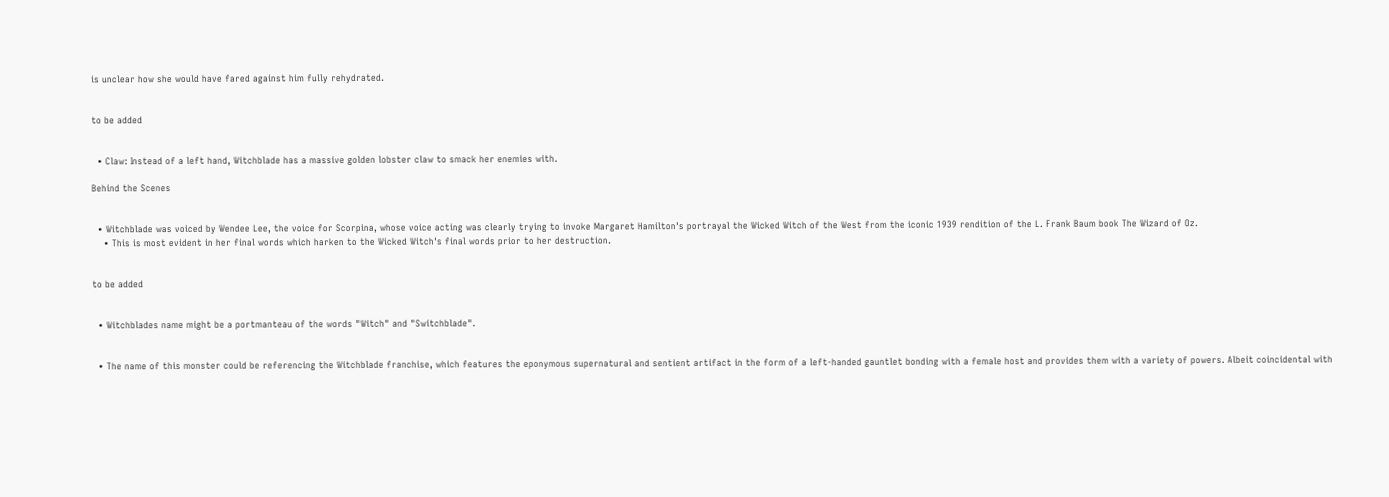is unclear how she would have fared against him fully rehydrated.


to be added


  • Claw: Instead of a left hand, Witchblade has a massive golden lobster claw to smack her enemies with.

Behind the Scenes


  • Witchblade was voiced by Wendee Lee, the voice for Scorpina, whose voice acting was clearly trying to invoke Margaret Hamilton's portrayal the Wicked Witch of the West from the iconic 1939 rendition of the L. Frank Baum book The Wizard of Oz.
    • This is most evident in her final words which harken to the Wicked Witch's final words prior to her destruction.


to be added


  • Witchblades name might be a portmanteau of the words "Witch" and "Switchblade".


  • The name of this monster could be referencing the Witchblade franchise, which features the eponymous supernatural and sentient artifact in the form of a left-handed gauntlet bonding with a female host and provides them with a variety of powers. Albeit coincidental with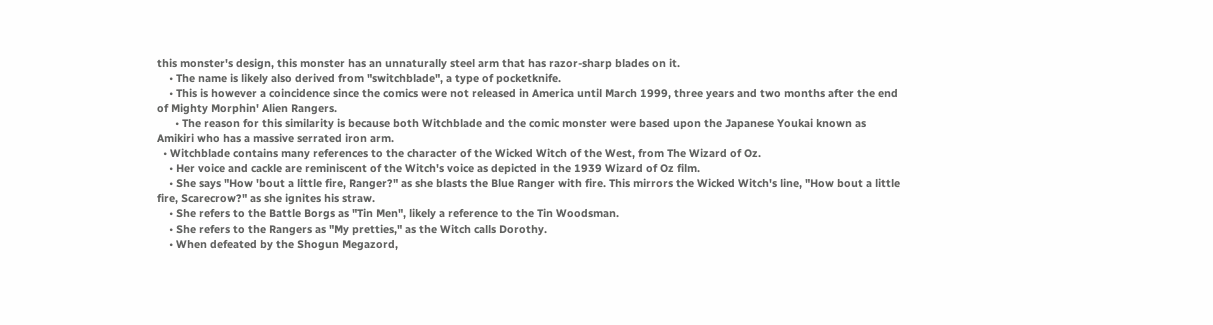this monster's design, this monster has an unnaturally steel arm that has razor-sharp blades on it.
    • The name is likely also derived from "switchblade", a type of pocketknife.
    • This is however a coincidence since the comics were not released in America until March 1999, three years and two months after the end of Mighty Morphin' Alien Rangers.
      • The reason for this similarity is because both Witchblade and the comic monster were based upon the Japanese Youkai known as Amikiri who has a massive serrated iron arm.
  • Witchblade contains many references to the character of the Wicked Witch of the West, from The Wizard of Oz.
    • Her voice and cackle are reminiscent of the Witch's voice as depicted in the 1939 Wizard of Oz film.
    • She says "How 'bout a little fire, Ranger?" as she blasts the Blue Ranger with fire. This mirrors the Wicked Witch's line, "How bout a little fire, Scarecrow?" as she ignites his straw.
    • She refers to the Battle Borgs as "Tin Men", likely a reference to the Tin Woodsman.
    • She refers to the Rangers as "My pretties," as the Witch calls Dorothy.
    • When defeated by the Shogun Megazord,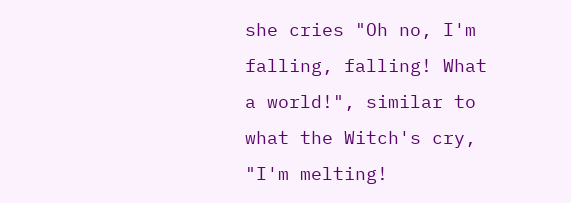she cries "Oh no, I'm falling, falling! What a world!", similar to what the Witch's cry, "I'm melting!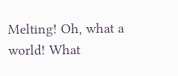Melting! Oh, what a world! What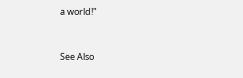a world!"


See Also